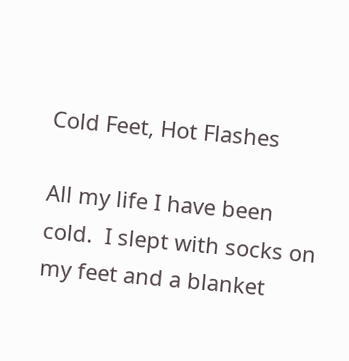Cold Feet, Hot Flashes

All my life I have been cold.  I slept with socks on my feet and a blanket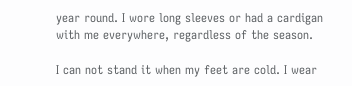year round. I wore long sleeves or had a cardigan with me everywhere, regardless of the season.

I can not stand it when my feet are cold. I wear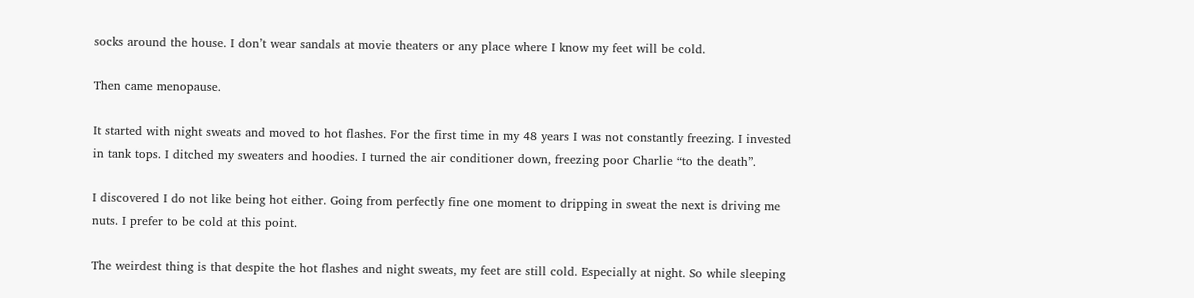socks around the house. I don’t wear sandals at movie theaters or any place where I know my feet will be cold.

Then came menopause.

It started with night sweats and moved to hot flashes. For the first time in my 48 years I was not constantly freezing. I invested in tank tops. I ditched my sweaters and hoodies. I turned the air conditioner down, freezing poor Charlie “to the death”.

I discovered I do not like being hot either. Going from perfectly fine one moment to dripping in sweat the next is driving me nuts. I prefer to be cold at this point.

The weirdest thing is that despite the hot flashes and night sweats, my feet are still cold. Especially at night. So while sleeping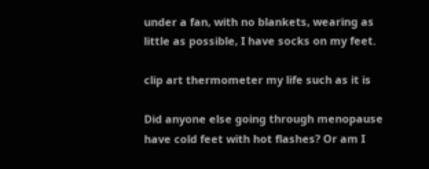under a fan, with no blankets, wearing as little as possible, I have socks on my feet.

clip art thermometer my life such as it is

Did anyone else going through menopause have cold feet with hot flashes? Or am I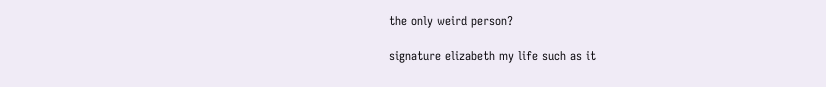the only weird person?

signature elizabeth my life such as it